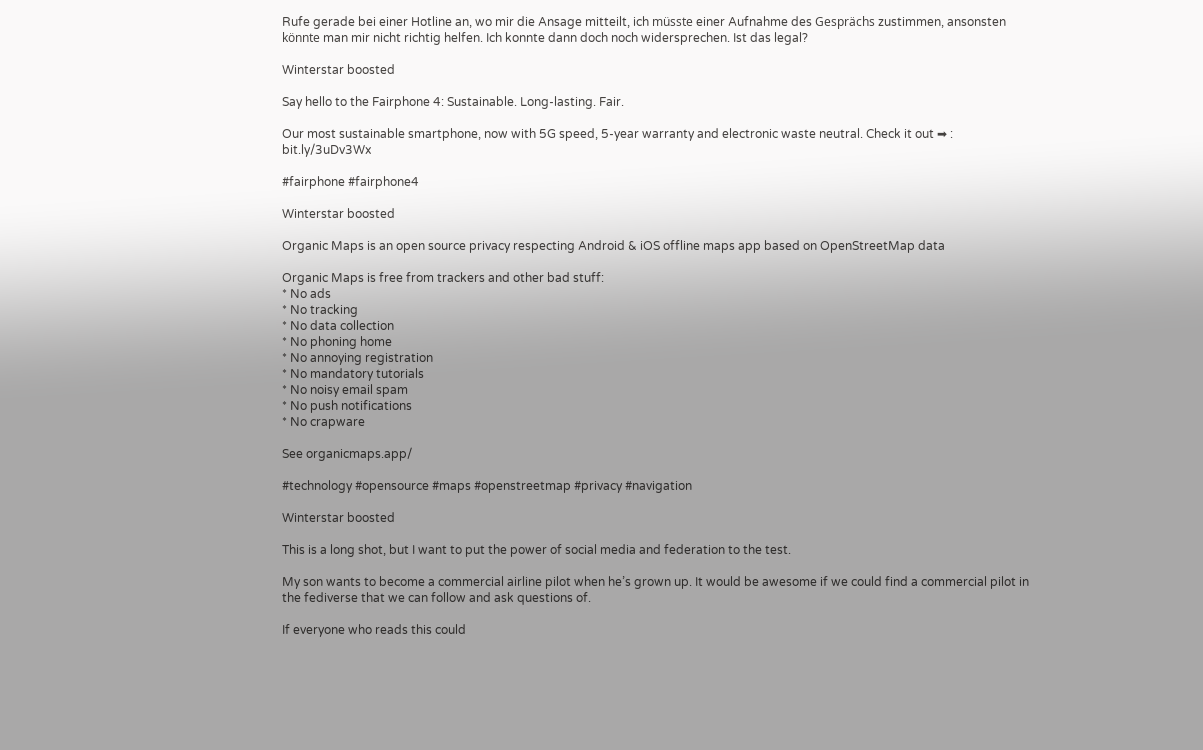Rufe gerade bei einer Hotline an, wo mir die Ansage mitteilt, ich müsste einer Aufnahme des Gesprächs zustimmen, ansonsten könnte man mir nicht richtig helfen. Ich konnte dann doch noch widersprechen. Ist das legal?

Winterstar boosted

Say hello to the Fairphone 4: Sustainable. Long-lasting. Fair.

Our most sustainable smartphone, now with 5G speed, 5-year warranty and electronic waste neutral. Check it out ➡ : bit.ly/3uDv3Wx

#fairphone #fairphone4

Winterstar boosted

Organic Maps is an open source privacy respecting Android & iOS offline maps app based on OpenStreetMap data

Organic Maps is free from trackers and other bad stuff:
* No ads
* No tracking
* No data collection
* No phoning home
* No annoying registration
* No mandatory tutorials
* No noisy email spam
* No push notifications
* No crapware

See organicmaps.app/

#technology #opensource #maps #openstreetmap #privacy #navigation

Winterstar boosted

This is a long shot, but I want to put the power of social media and federation to the test.

My son wants to become a commercial airline pilot when he’s grown up. It would be awesome if we could find a commercial pilot in the fediverse that we can follow and ask questions of.

If everyone who reads this could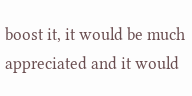boost it, it would be much appreciated and it would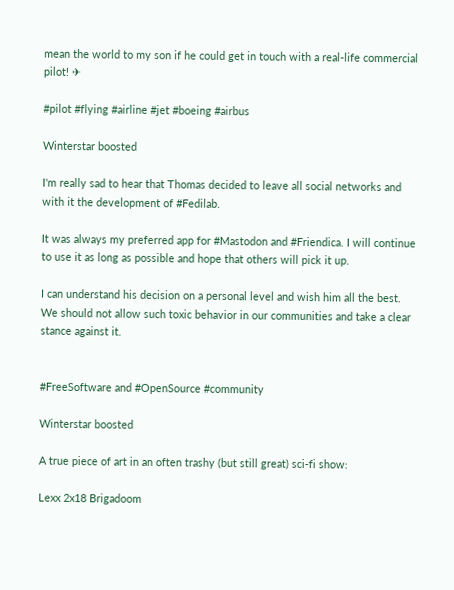mean the world to my son if he could get in touch with a real-life commercial pilot! ✈

#pilot #flying #airline #jet #boeing #airbus

Winterstar boosted

I'm really sad to hear that Thomas decided to leave all social networks and with it the development of #Fedilab.

It was always my preferred app for #Mastodon and #Friendica. I will continue to use it as long as possible and hope that others will pick it up.

I can understand his decision on a personal level and wish him all the best. We should not allow such toxic behavior in our communities and take a clear stance against it.


#FreeSoftware and #OpenSource #community

Winterstar boosted

A true piece of art in an often trashy (but still great) sci-fi show:

Lexx 2x18 Brigadoom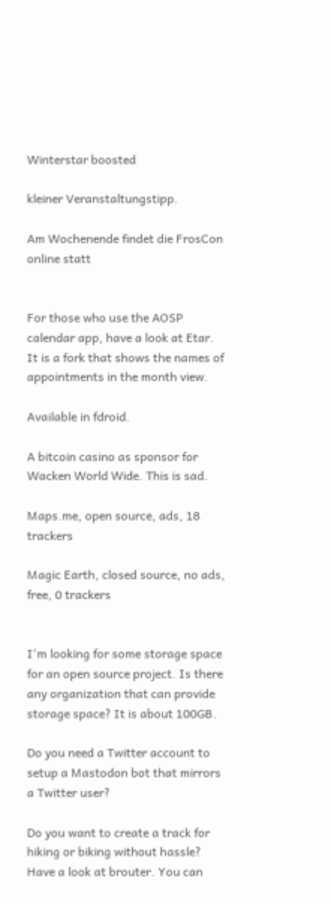Winterstar boosted

kleiner Veranstaltungstipp.

Am Wochenende findet die FrosCon online statt


For those who use the AOSP calendar app, have a look at Etar. It is a fork that shows the names of appointments in the month view.

Available in fdroid.

A bitcoin casino as sponsor for Wacken World Wide. This is sad.

Maps.me, open source, ads, 18 trackers

Magic Earth, closed source, no ads, free, 0 trackers


I'm looking for some storage space for an open source project. Is there any organization that can provide storage space? It is about 100GB.

Do you need a Twitter account to setup a Mastodon bot that mirrors a Twitter user?

Do you want to create a track for hiking or biking without hassle? Have a look at brouter. You can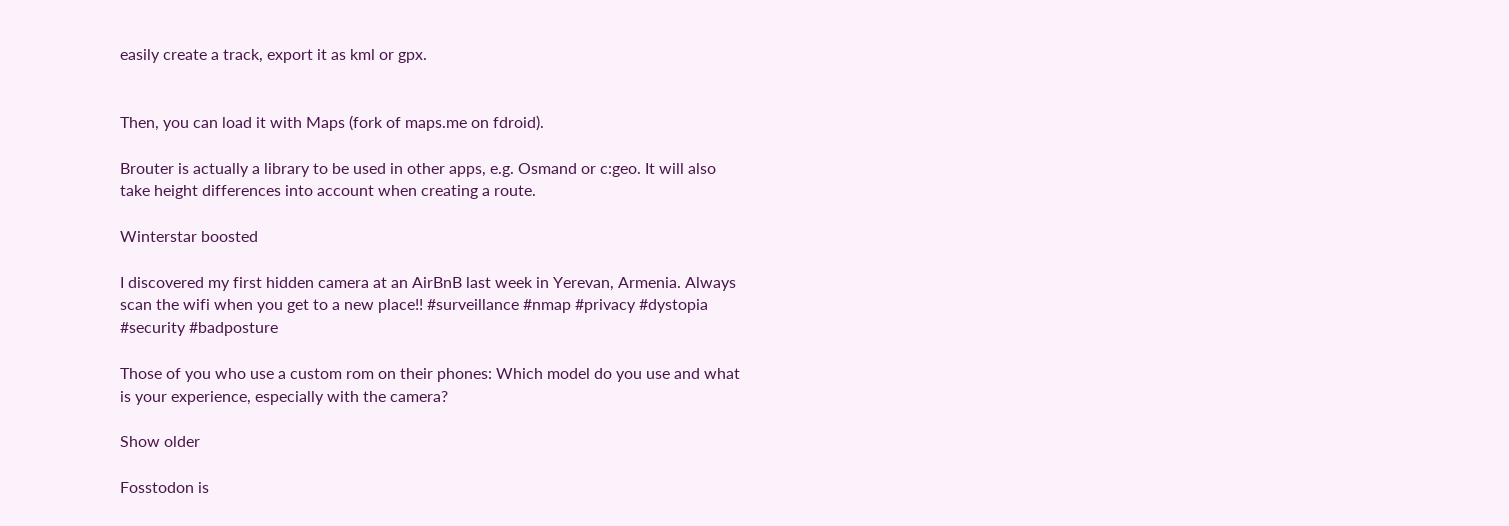easily create a track, export it as kml or gpx.


Then, you can load it with Maps (fork of maps.me on fdroid).

Brouter is actually a library to be used in other apps, e.g. Osmand or c:geo. It will also take height differences into account when creating a route.

Winterstar boosted

I discovered my first hidden camera at an AirBnB last week in Yerevan, Armenia. Always scan the wifi when you get to a new place!! #surveillance #nmap #privacy #dystopia #security #badposture

Those of you who use a custom rom on their phones: Which model do you use and what is your experience, especially with the camera?

Show older

Fosstodon is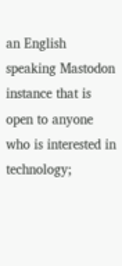an English speaking Mastodon instance that is open to anyone who is interested in technology;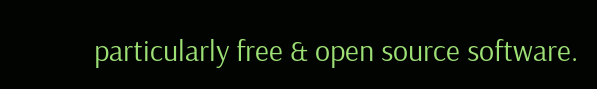particularly free & open source software.